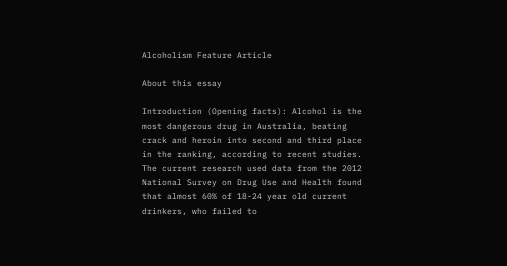Alcoholism Feature Article

About this essay

Introduction (Opening facts): Alcohol is the most dangerous drug in Australia, beating crack and heroin into second and third place in the ranking, according to recent studies. The current research used data from the 2012 National Survey on Drug Use and Health found that almost 60% of 18-24 year old current drinkers, who failed to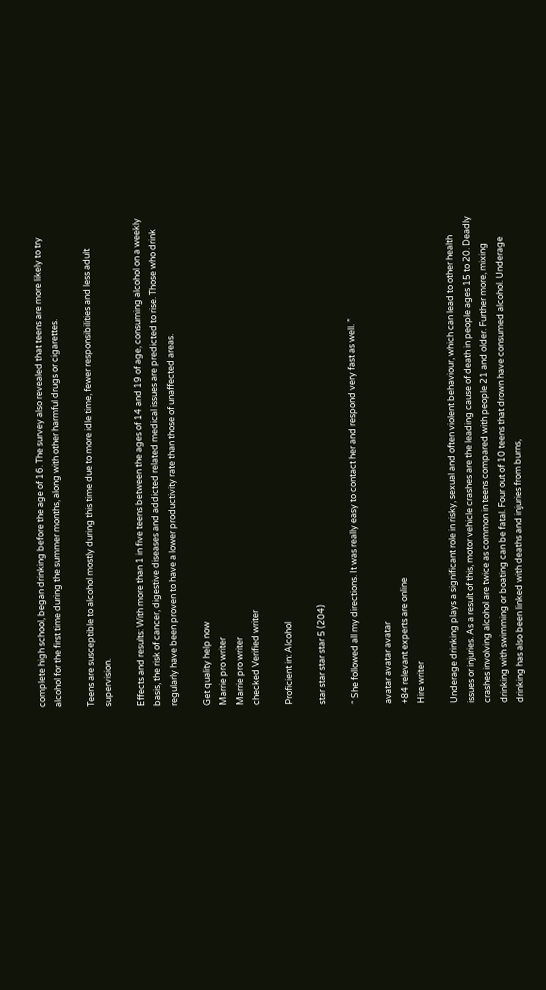complete high school, began drinking before the age of 16. The survey also revealed that teens are more likely to try alcohol for the first time during the summer months, along with other harmful drugs or cigarettes.

Teens are susceptible to alcohol mostly during this time due to more idle time, fewer responsibilities and less adult supervision.

Effects and results: With more than 1 in five teens between the ages of 14 and 19 of age, consuming alcohol on a weekly basis, the risk of cancer, digestive diseases and addicted related medical issues are predicted to rise. Those who drink regularly have been proven to have a lower productivity rate than those of unaffected areas.

Get quality help now
Marrie pro writer
Marrie pro writer
checked Verified writer

Proficient in: Alcohol

star star star star 5 (204)

“ She followed all my directions. It was really easy to contact her and respond very fast as well. ”

avatar avatar avatar
+84 relevant experts are online
Hire writer

Underage drinking plays a significant role in risky, sexual and often violent behaviour, which can lead to other health issues or injuries. As a result of this, motor vehicle crashes are the leading cause of death in people ages 15 to 20. Deadly crashes involving alcohol are twice as common in teens compared with people 21 and older. Further more, mixing drinking with swimming or boating can be fatal. Four out of 10 teens that drown have consumed alcohol. Underage drinking has also been linked with deaths and injuries from burns,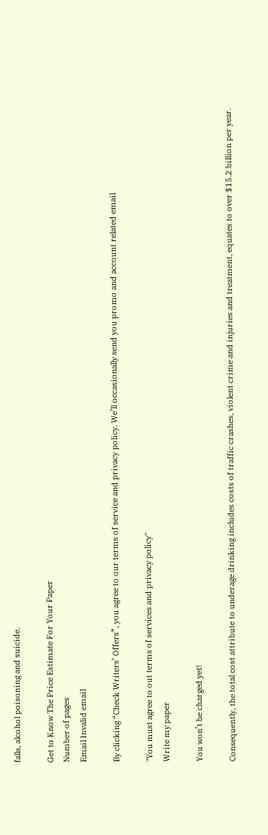falls, alcohol poisoning and suicide.

Get to Know The Price Estimate For Your Paper
Number of pages
Email Invalid email

By clicking “Check Writers’ Offers”, you agree to our terms of service and privacy policy. We’ll occasionally send you promo and account related email

"You must agree to out terms of services and privacy policy"
Write my paper

You won’t be charged yet!

Consequently, the total cost attribute to underage drinking includes costs of traffic crashes, violent crime and injuries and treatment, equates to over $15.2 billion per year.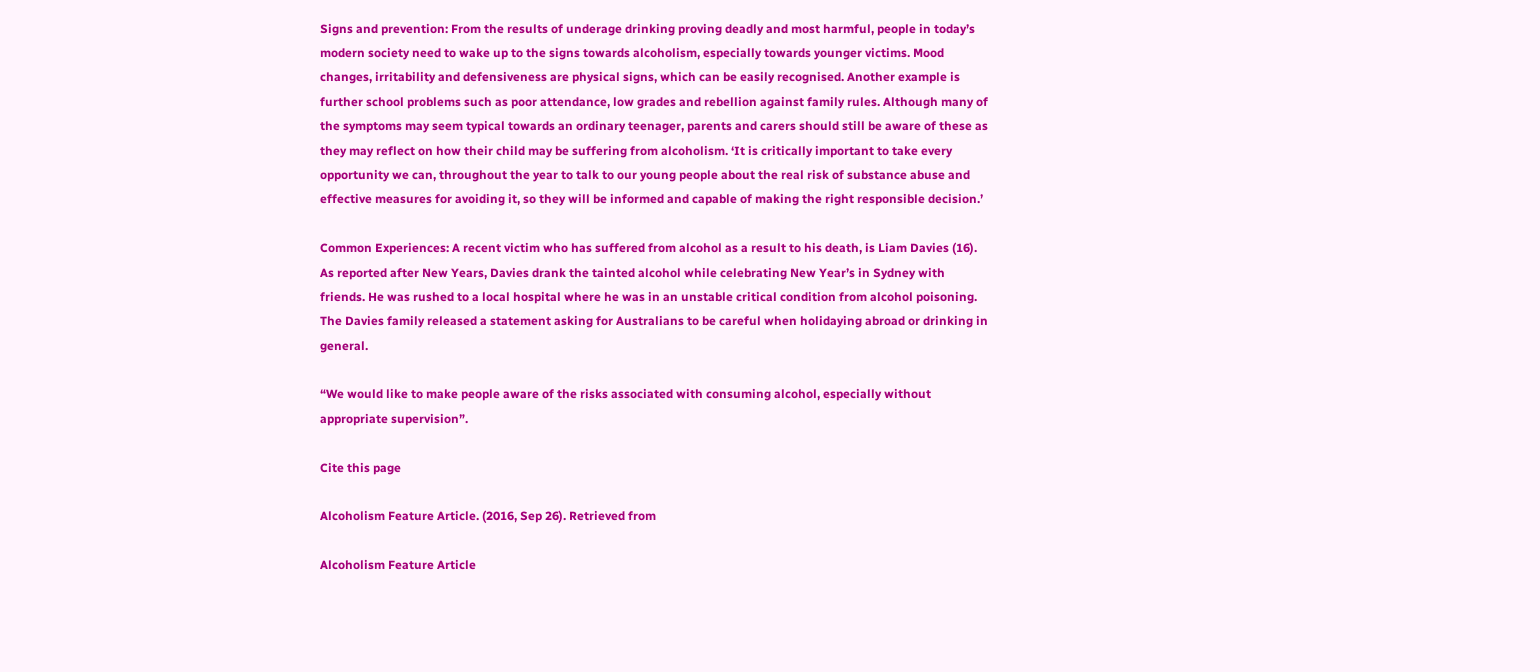Signs and prevention: From the results of underage drinking proving deadly and most harmful, people in today’s modern society need to wake up to the signs towards alcoholism, especially towards younger victims. Mood changes, irritability and defensiveness are physical signs, which can be easily recognised. Another example is further school problems such as poor attendance, low grades and rebellion against family rules. Although many of the symptoms may seem typical towards an ordinary teenager, parents and carers should still be aware of these as they may reflect on how their child may be suffering from alcoholism. ‘It is critically important to take every opportunity we can, throughout the year to talk to our young people about the real risk of substance abuse and effective measures for avoiding it, so they will be informed and capable of making the right responsible decision.’

Common Experiences: A recent victim who has suffered from alcohol as a result to his death, is Liam Davies (16). As reported after New Years, Davies drank the tainted alcohol while celebrating New Year’s in Sydney with friends. He was rushed to a local hospital where he was in an unstable critical condition from alcohol poisoning. The Davies family released a statement asking for Australians to be careful when holidaying abroad or drinking in general.

“We would like to make people aware of the risks associated with consuming alcohol, especially without appropriate supervision”.

Cite this page

Alcoholism Feature Article. (2016, Sep 26). Retrieved from

Alcoholism Feature Article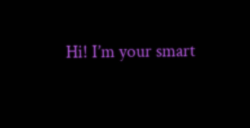Hi! I’m your smart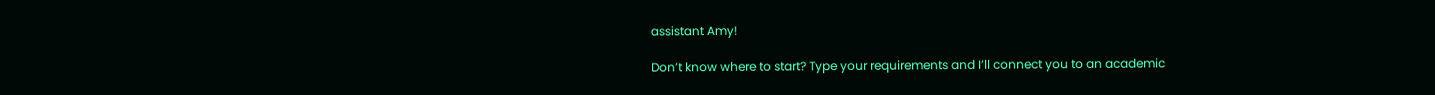assistant Amy!

Don’t know where to start? Type your requirements and I’ll connect you to an academic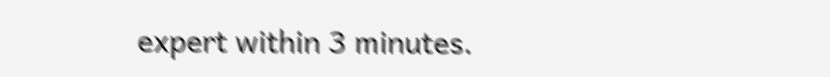expert within 3 minutes.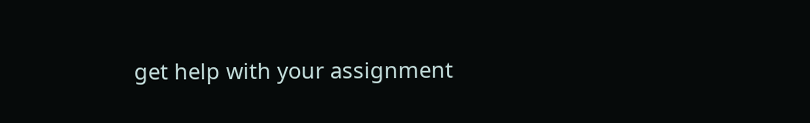get help with your assignment